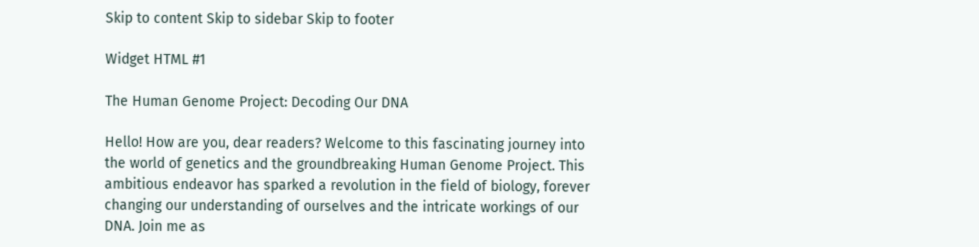Skip to content Skip to sidebar Skip to footer

Widget HTML #1

The Human Genome Project: Decoding Our DNA

Hello! How are you, dear readers? Welcome to this fascinating journey into the world of genetics and the groundbreaking Human Genome Project. This ambitious endeavor has sparked a revolution in the field of biology, forever changing our understanding of ourselves and the intricate workings of our DNA. Join me as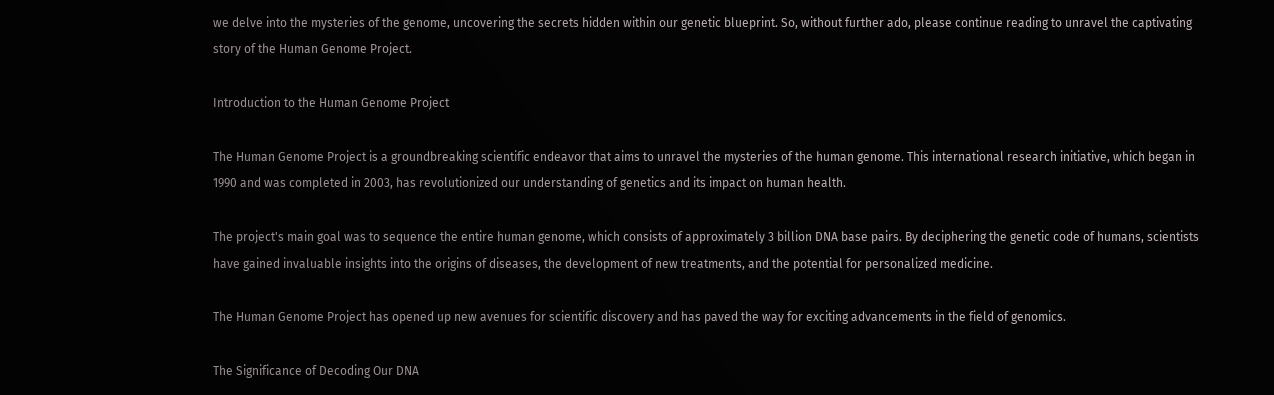we delve into the mysteries of the genome, uncovering the secrets hidden within our genetic blueprint. So, without further ado, please continue reading to unravel the captivating story of the Human Genome Project.

Introduction to the Human Genome Project

The Human Genome Project is a groundbreaking scientific endeavor that aims to unravel the mysteries of the human genome. This international research initiative, which began in 1990 and was completed in 2003, has revolutionized our understanding of genetics and its impact on human health.

The project's main goal was to sequence the entire human genome, which consists of approximately 3 billion DNA base pairs. By deciphering the genetic code of humans, scientists have gained invaluable insights into the origins of diseases, the development of new treatments, and the potential for personalized medicine.

The Human Genome Project has opened up new avenues for scientific discovery and has paved the way for exciting advancements in the field of genomics.

The Significance of Decoding Our DNA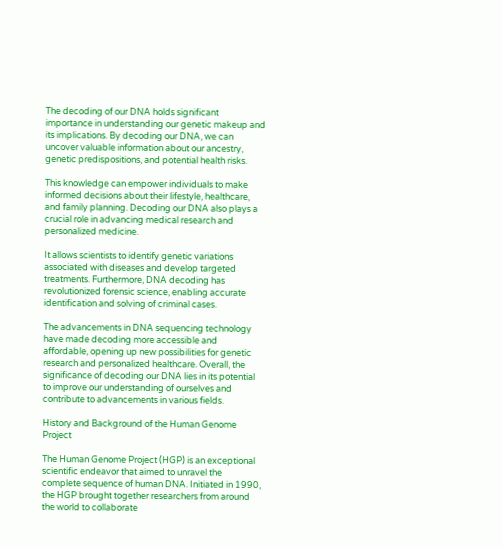The decoding of our DNA holds significant importance in understanding our genetic makeup and its implications. By decoding our DNA, we can uncover valuable information about our ancestry, genetic predispositions, and potential health risks.

This knowledge can empower individuals to make informed decisions about their lifestyle, healthcare, and family planning. Decoding our DNA also plays a crucial role in advancing medical research and personalized medicine.

It allows scientists to identify genetic variations associated with diseases and develop targeted treatments. Furthermore, DNA decoding has revolutionized forensic science, enabling accurate identification and solving of criminal cases.

The advancements in DNA sequencing technology have made decoding more accessible and affordable, opening up new possibilities for genetic research and personalized healthcare. Overall, the significance of decoding our DNA lies in its potential to improve our understanding of ourselves and contribute to advancements in various fields.

History and Background of the Human Genome Project

The Human Genome Project (HGP) is an exceptional scientific endeavor that aimed to unravel the complete sequence of human DNA. Initiated in 1990, the HGP brought together researchers from around the world to collaborate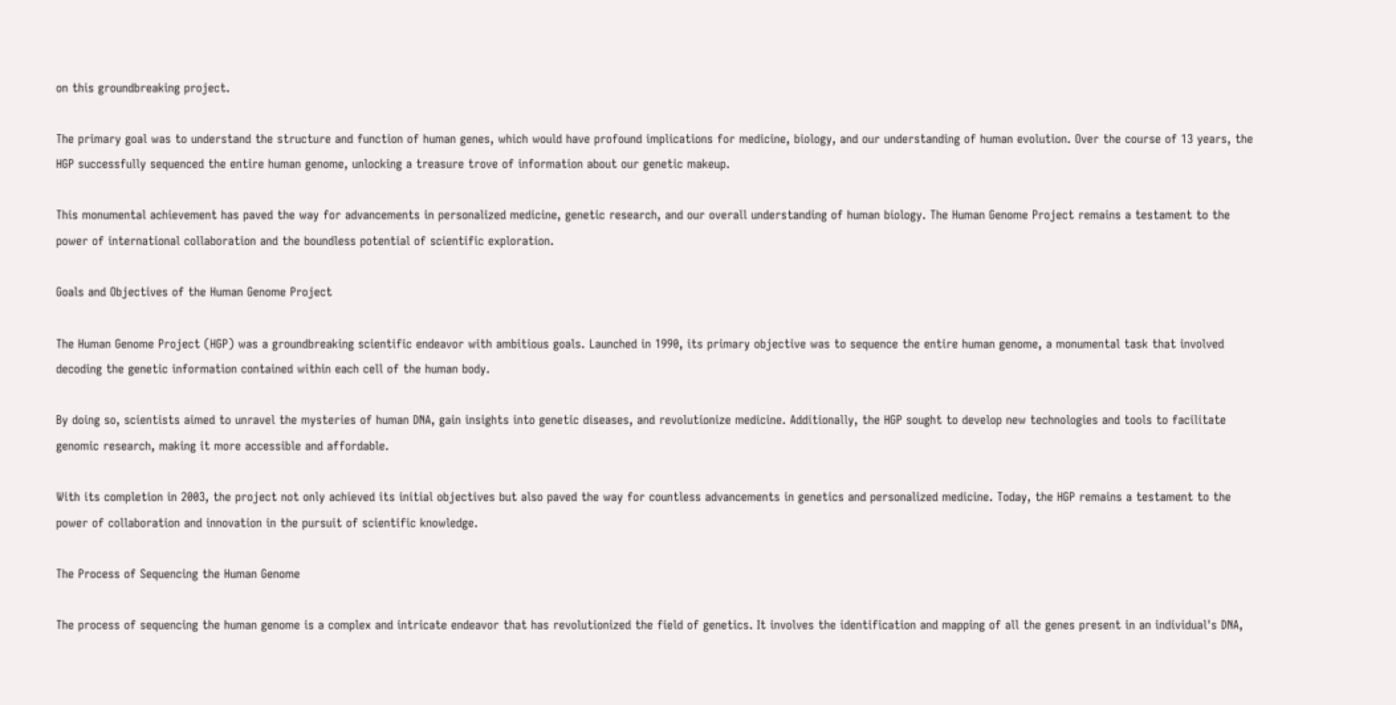on this groundbreaking project.

The primary goal was to understand the structure and function of human genes, which would have profound implications for medicine, biology, and our understanding of human evolution. Over the course of 13 years, the HGP successfully sequenced the entire human genome, unlocking a treasure trove of information about our genetic makeup.

This monumental achievement has paved the way for advancements in personalized medicine, genetic research, and our overall understanding of human biology. The Human Genome Project remains a testament to the power of international collaboration and the boundless potential of scientific exploration.

Goals and Objectives of the Human Genome Project

The Human Genome Project (HGP) was a groundbreaking scientific endeavor with ambitious goals. Launched in 1990, its primary objective was to sequence the entire human genome, a monumental task that involved decoding the genetic information contained within each cell of the human body.

By doing so, scientists aimed to unravel the mysteries of human DNA, gain insights into genetic diseases, and revolutionize medicine. Additionally, the HGP sought to develop new technologies and tools to facilitate genomic research, making it more accessible and affordable.

With its completion in 2003, the project not only achieved its initial objectives but also paved the way for countless advancements in genetics and personalized medicine. Today, the HGP remains a testament to the power of collaboration and innovation in the pursuit of scientific knowledge.

The Process of Sequencing the Human Genome

The process of sequencing the human genome is a complex and intricate endeavor that has revolutionized the field of genetics. It involves the identification and mapping of all the genes present in an individual's DNA,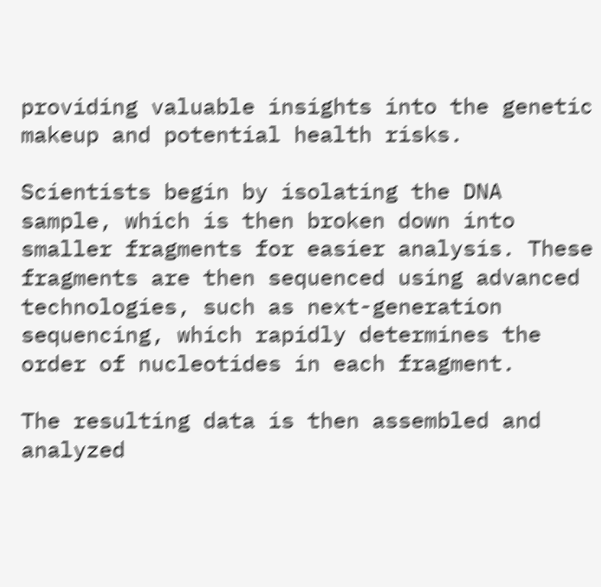providing valuable insights into the genetic makeup and potential health risks.

Scientists begin by isolating the DNA sample, which is then broken down into smaller fragments for easier analysis. These fragments are then sequenced using advanced technologies, such as next-generation sequencing, which rapidly determines the order of nucleotides in each fragment.

The resulting data is then assembled and analyzed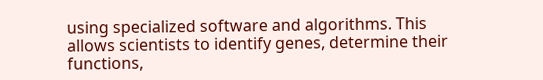using specialized software and algorithms. This allows scientists to identify genes, determine their functions,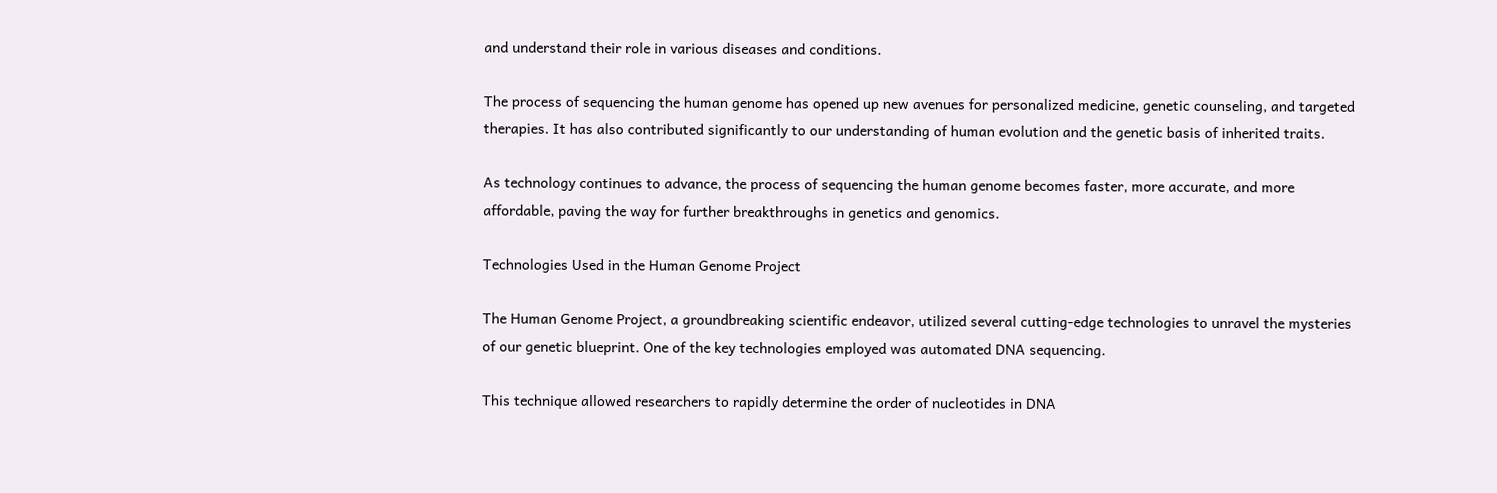and understand their role in various diseases and conditions.

The process of sequencing the human genome has opened up new avenues for personalized medicine, genetic counseling, and targeted therapies. It has also contributed significantly to our understanding of human evolution and the genetic basis of inherited traits.

As technology continues to advance, the process of sequencing the human genome becomes faster, more accurate, and more affordable, paving the way for further breakthroughs in genetics and genomics.

Technologies Used in the Human Genome Project

The Human Genome Project, a groundbreaking scientific endeavor, utilized several cutting-edge technologies to unravel the mysteries of our genetic blueprint. One of the key technologies employed was automated DNA sequencing.

This technique allowed researchers to rapidly determine the order of nucleotides in DNA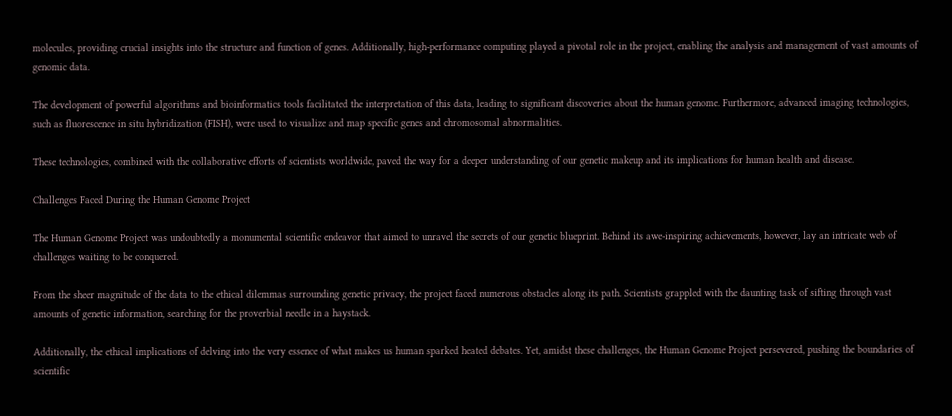molecules, providing crucial insights into the structure and function of genes. Additionally, high-performance computing played a pivotal role in the project, enabling the analysis and management of vast amounts of genomic data.

The development of powerful algorithms and bioinformatics tools facilitated the interpretation of this data, leading to significant discoveries about the human genome. Furthermore, advanced imaging technologies, such as fluorescence in situ hybridization (FISH), were used to visualize and map specific genes and chromosomal abnormalities.

These technologies, combined with the collaborative efforts of scientists worldwide, paved the way for a deeper understanding of our genetic makeup and its implications for human health and disease.

Challenges Faced During the Human Genome Project

The Human Genome Project was undoubtedly a monumental scientific endeavor that aimed to unravel the secrets of our genetic blueprint. Behind its awe-inspiring achievements, however, lay an intricate web of challenges waiting to be conquered.

From the sheer magnitude of the data to the ethical dilemmas surrounding genetic privacy, the project faced numerous obstacles along its path. Scientists grappled with the daunting task of sifting through vast amounts of genetic information, searching for the proverbial needle in a haystack.

Additionally, the ethical implications of delving into the very essence of what makes us human sparked heated debates. Yet, amidst these challenges, the Human Genome Project persevered, pushing the boundaries of scientific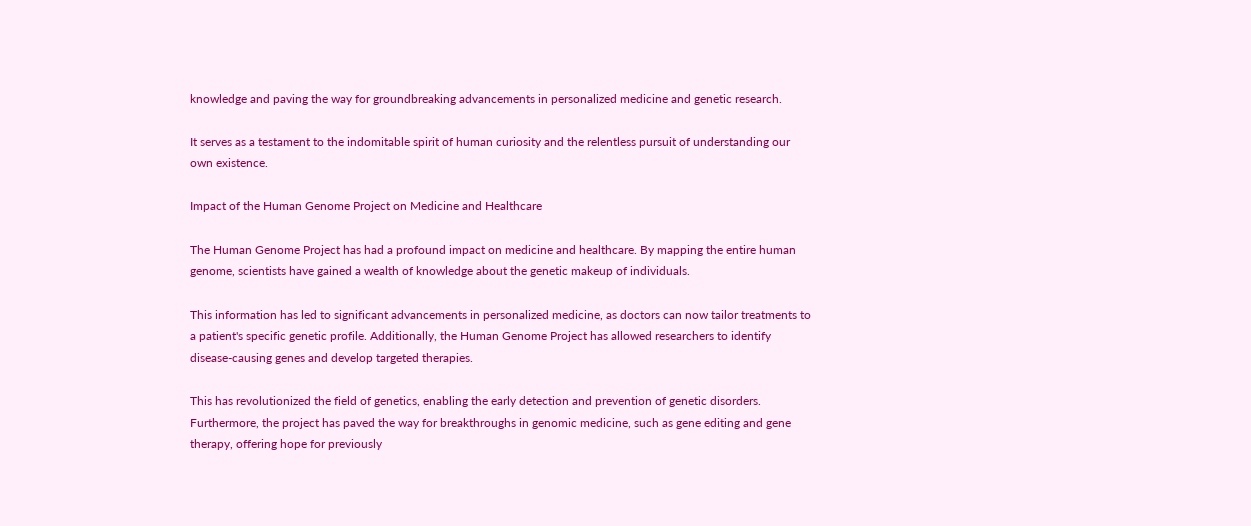knowledge and paving the way for groundbreaking advancements in personalized medicine and genetic research.

It serves as a testament to the indomitable spirit of human curiosity and the relentless pursuit of understanding our own existence.

Impact of the Human Genome Project on Medicine and Healthcare

The Human Genome Project has had a profound impact on medicine and healthcare. By mapping the entire human genome, scientists have gained a wealth of knowledge about the genetic makeup of individuals.

This information has led to significant advancements in personalized medicine, as doctors can now tailor treatments to a patient's specific genetic profile. Additionally, the Human Genome Project has allowed researchers to identify disease-causing genes and develop targeted therapies.

This has revolutionized the field of genetics, enabling the early detection and prevention of genetic disorders. Furthermore, the project has paved the way for breakthroughs in genomic medicine, such as gene editing and gene therapy, offering hope for previously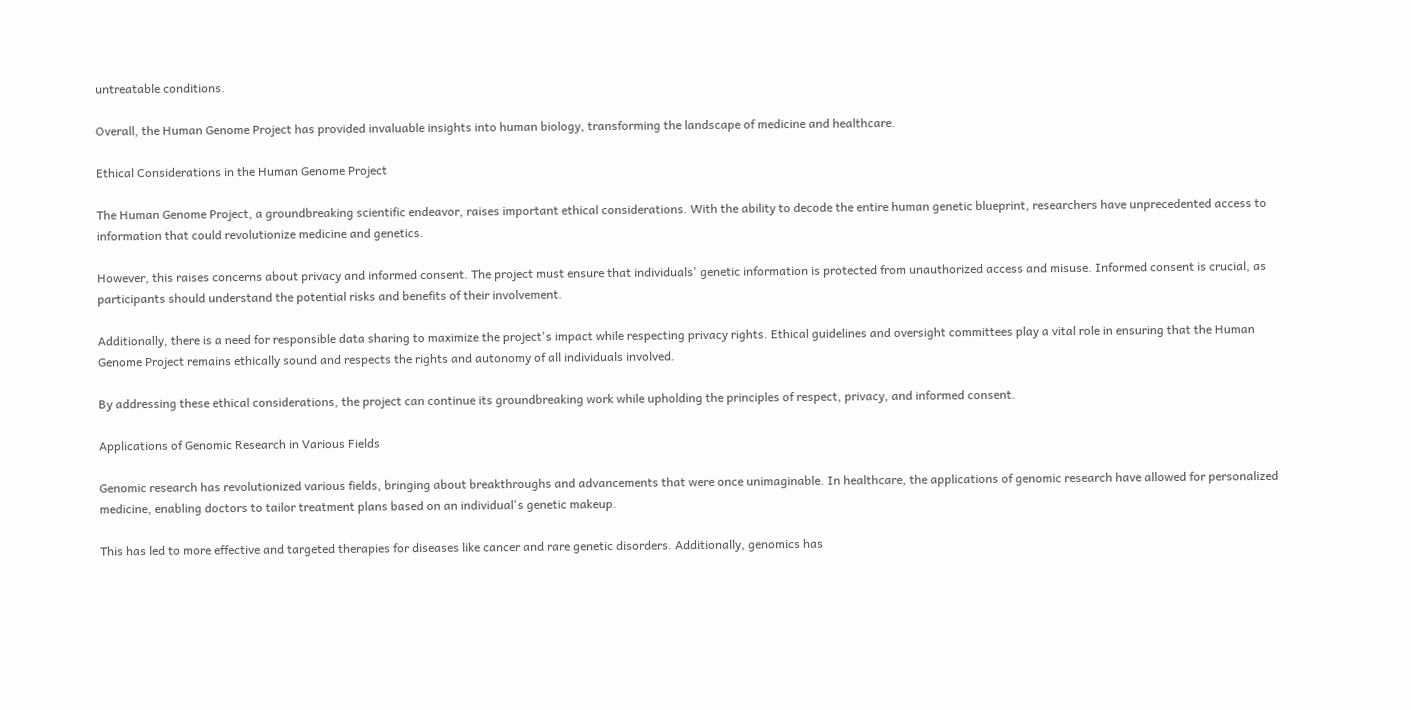untreatable conditions.

Overall, the Human Genome Project has provided invaluable insights into human biology, transforming the landscape of medicine and healthcare.

Ethical Considerations in the Human Genome Project

The Human Genome Project, a groundbreaking scientific endeavor, raises important ethical considerations. With the ability to decode the entire human genetic blueprint, researchers have unprecedented access to information that could revolutionize medicine and genetics.

However, this raises concerns about privacy and informed consent. The project must ensure that individuals' genetic information is protected from unauthorized access and misuse. Informed consent is crucial, as participants should understand the potential risks and benefits of their involvement.

Additionally, there is a need for responsible data sharing to maximize the project's impact while respecting privacy rights. Ethical guidelines and oversight committees play a vital role in ensuring that the Human Genome Project remains ethically sound and respects the rights and autonomy of all individuals involved.

By addressing these ethical considerations, the project can continue its groundbreaking work while upholding the principles of respect, privacy, and informed consent.

Applications of Genomic Research in Various Fields

Genomic research has revolutionized various fields, bringing about breakthroughs and advancements that were once unimaginable. In healthcare, the applications of genomic research have allowed for personalized medicine, enabling doctors to tailor treatment plans based on an individual's genetic makeup.

This has led to more effective and targeted therapies for diseases like cancer and rare genetic disorders. Additionally, genomics has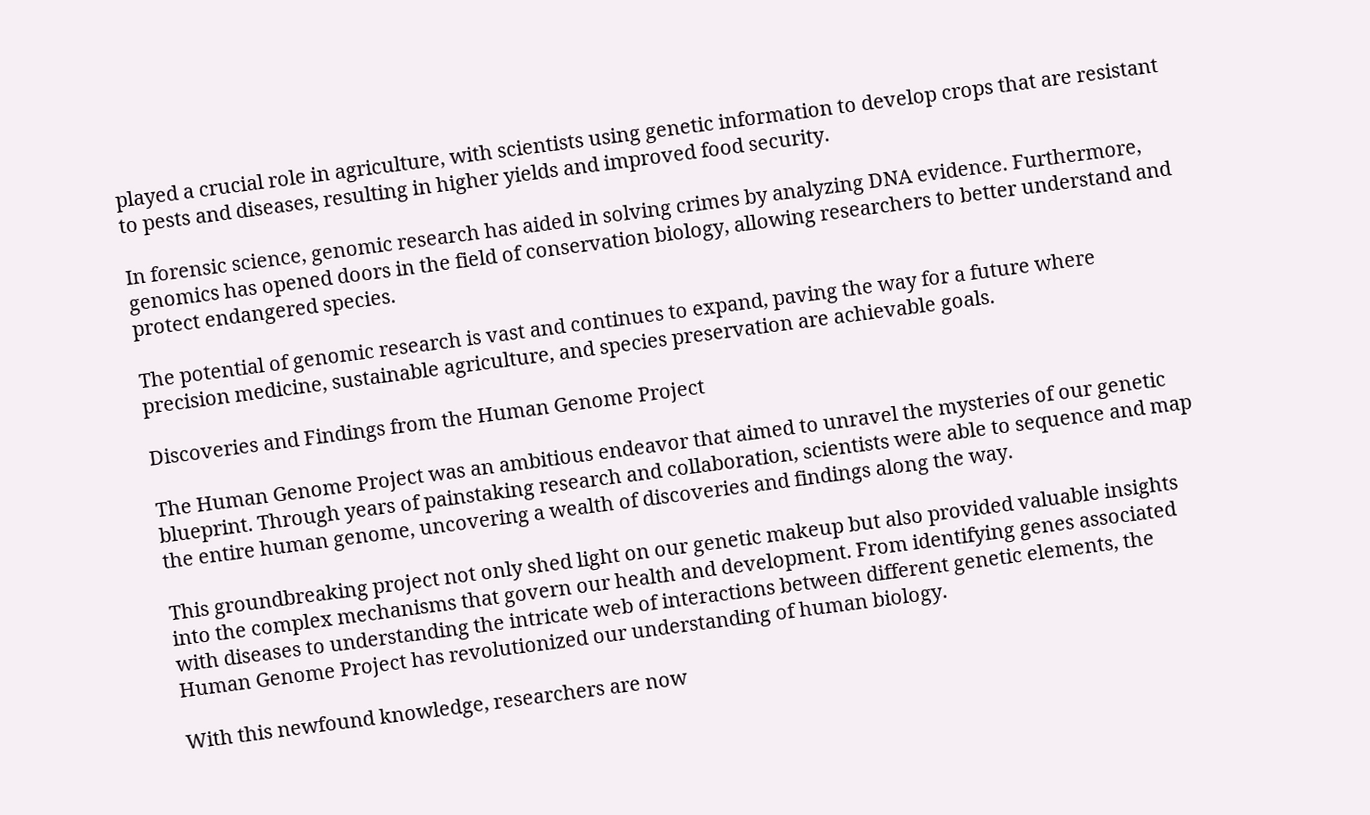played a crucial role in agriculture, with scientists using genetic information to develop crops that are resistant to pests and diseases, resulting in higher yields and improved food security.

In forensic science, genomic research has aided in solving crimes by analyzing DNA evidence. Furthermore, genomics has opened doors in the field of conservation biology, allowing researchers to better understand and protect endangered species.

The potential of genomic research is vast and continues to expand, paving the way for a future where precision medicine, sustainable agriculture, and species preservation are achievable goals.

Discoveries and Findings from the Human Genome Project

The Human Genome Project was an ambitious endeavor that aimed to unravel the mysteries of our genetic blueprint. Through years of painstaking research and collaboration, scientists were able to sequence and map the entire human genome, uncovering a wealth of discoveries and findings along the way.

This groundbreaking project not only shed light on our genetic makeup but also provided valuable insights into the complex mechanisms that govern our health and development. From identifying genes associated with diseases to understanding the intricate web of interactions between different genetic elements, the Human Genome Project has revolutionized our understanding of human biology.

With this newfound knowledge, researchers are now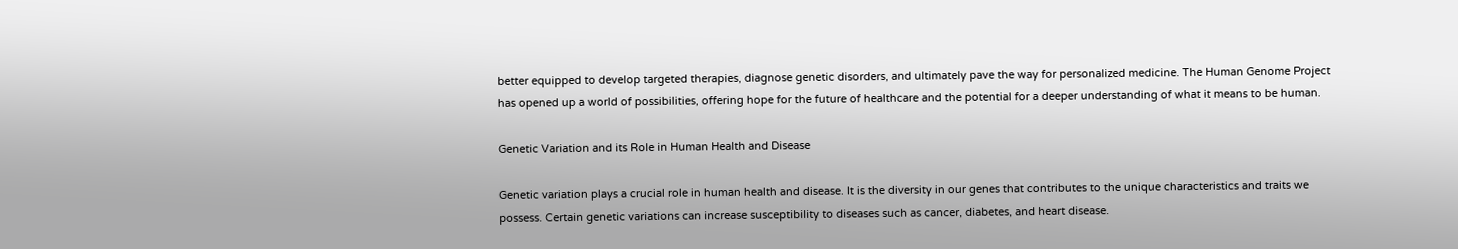better equipped to develop targeted therapies, diagnose genetic disorders, and ultimately pave the way for personalized medicine. The Human Genome Project has opened up a world of possibilities, offering hope for the future of healthcare and the potential for a deeper understanding of what it means to be human.

Genetic Variation and its Role in Human Health and Disease

Genetic variation plays a crucial role in human health and disease. It is the diversity in our genes that contributes to the unique characteristics and traits we possess. Certain genetic variations can increase susceptibility to diseases such as cancer, diabetes, and heart disease.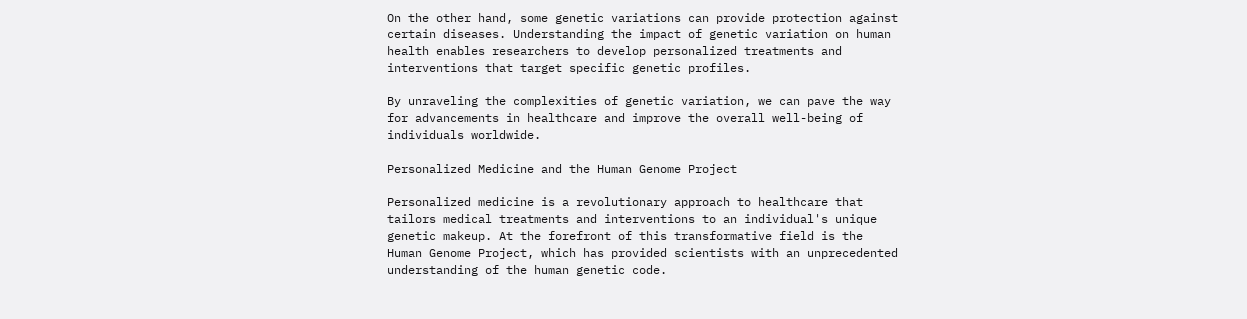On the other hand, some genetic variations can provide protection against certain diseases. Understanding the impact of genetic variation on human health enables researchers to develop personalized treatments and interventions that target specific genetic profiles.

By unraveling the complexities of genetic variation, we can pave the way for advancements in healthcare and improve the overall well-being of individuals worldwide.

Personalized Medicine and the Human Genome Project

Personalized medicine is a revolutionary approach to healthcare that tailors medical treatments and interventions to an individual's unique genetic makeup. At the forefront of this transformative field is the Human Genome Project, which has provided scientists with an unprecedented understanding of the human genetic code.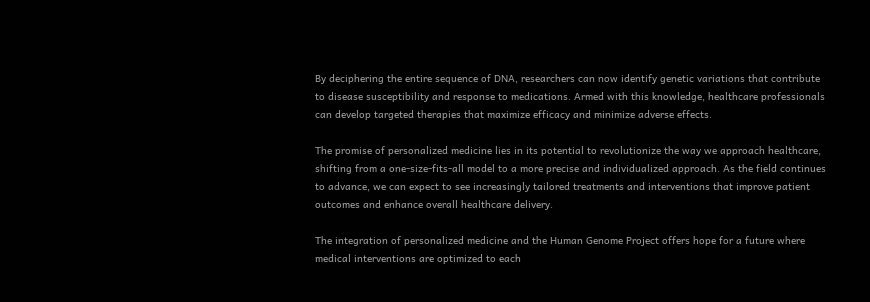By deciphering the entire sequence of DNA, researchers can now identify genetic variations that contribute to disease susceptibility and response to medications. Armed with this knowledge, healthcare professionals can develop targeted therapies that maximize efficacy and minimize adverse effects.

The promise of personalized medicine lies in its potential to revolutionize the way we approach healthcare, shifting from a one-size-fits-all model to a more precise and individualized approach. As the field continues to advance, we can expect to see increasingly tailored treatments and interventions that improve patient outcomes and enhance overall healthcare delivery.

The integration of personalized medicine and the Human Genome Project offers hope for a future where medical interventions are optimized to each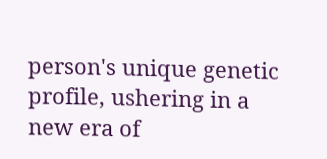person's unique genetic profile, ushering in a new era of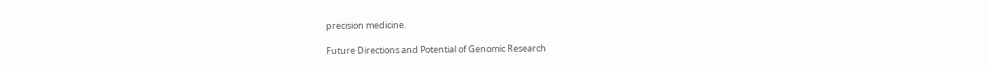precision medicine.

Future Directions and Potential of Genomic Research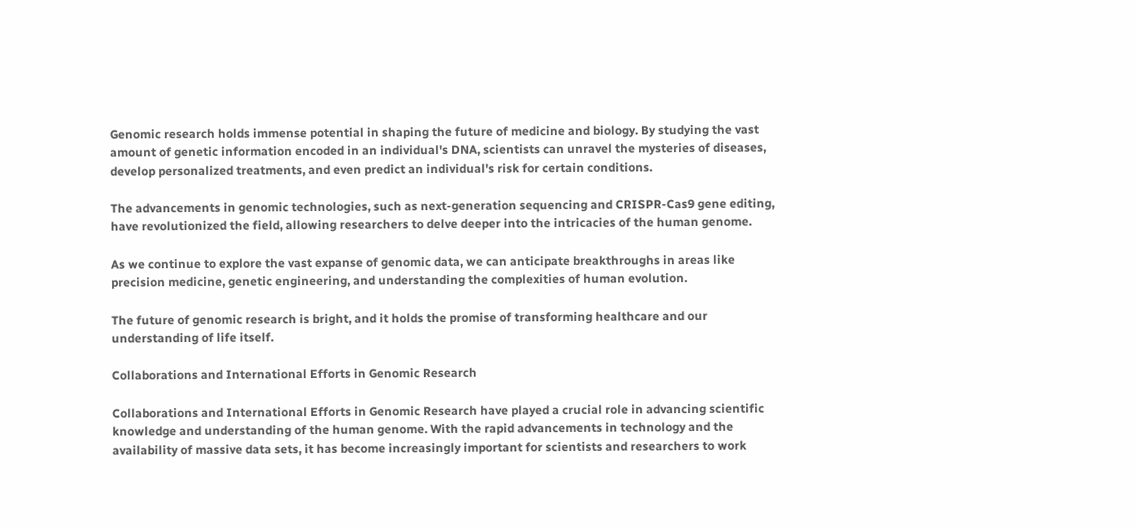Genomic research holds immense potential in shaping the future of medicine and biology. By studying the vast amount of genetic information encoded in an individual's DNA, scientists can unravel the mysteries of diseases, develop personalized treatments, and even predict an individual's risk for certain conditions.

The advancements in genomic technologies, such as next-generation sequencing and CRISPR-Cas9 gene editing, have revolutionized the field, allowing researchers to delve deeper into the intricacies of the human genome.

As we continue to explore the vast expanse of genomic data, we can anticipate breakthroughs in areas like precision medicine, genetic engineering, and understanding the complexities of human evolution.

The future of genomic research is bright, and it holds the promise of transforming healthcare and our understanding of life itself.

Collaborations and International Efforts in Genomic Research

Collaborations and International Efforts in Genomic Research have played a crucial role in advancing scientific knowledge and understanding of the human genome. With the rapid advancements in technology and the availability of massive data sets, it has become increasingly important for scientists and researchers to work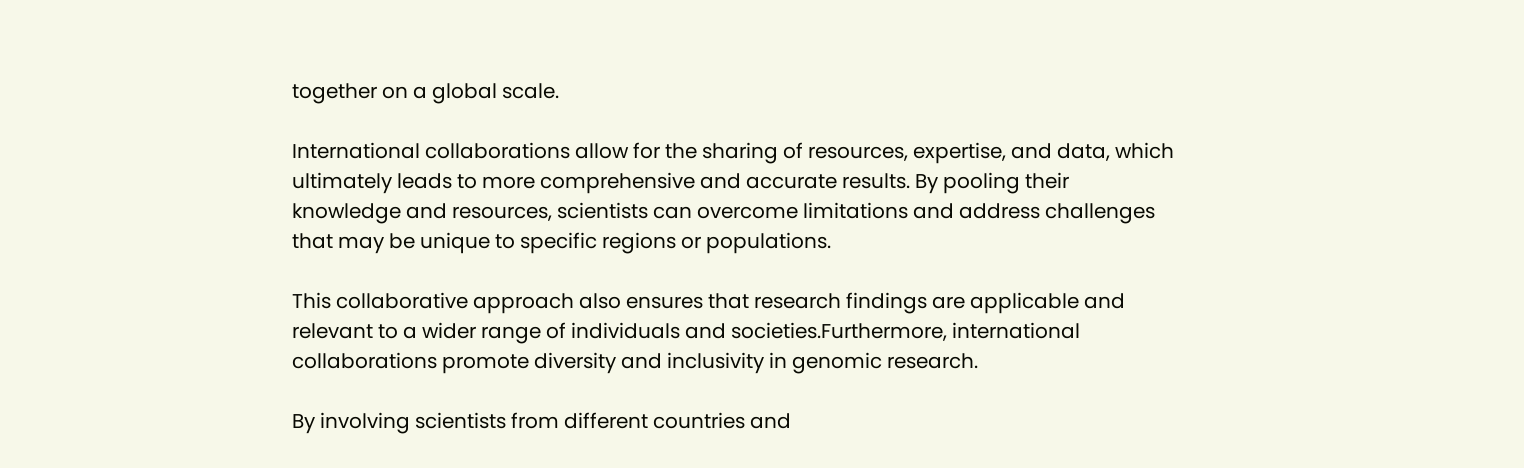together on a global scale.

International collaborations allow for the sharing of resources, expertise, and data, which ultimately leads to more comprehensive and accurate results. By pooling their knowledge and resources, scientists can overcome limitations and address challenges that may be unique to specific regions or populations.

This collaborative approach also ensures that research findings are applicable and relevant to a wider range of individuals and societies.Furthermore, international collaborations promote diversity and inclusivity in genomic research.

By involving scientists from different countries and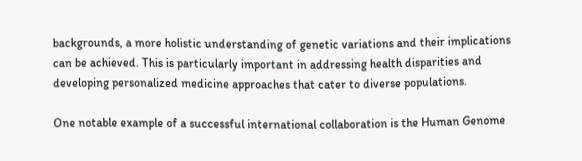backgrounds, a more holistic understanding of genetic variations and their implications can be achieved. This is particularly important in addressing health disparities and developing personalized medicine approaches that cater to diverse populations.

One notable example of a successful international collaboration is the Human Genome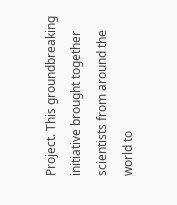Project. This groundbreaking initiative brought together scientists from around the world to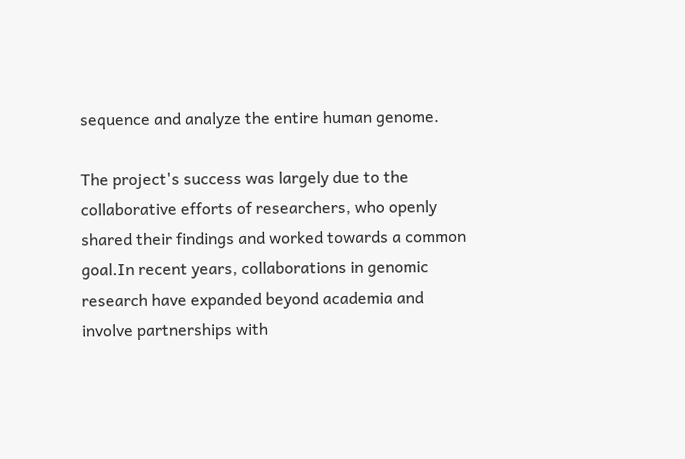sequence and analyze the entire human genome.

The project's success was largely due to the collaborative efforts of researchers, who openly shared their findings and worked towards a common goal.In recent years, collaborations in genomic research have expanded beyond academia and involve partnerships with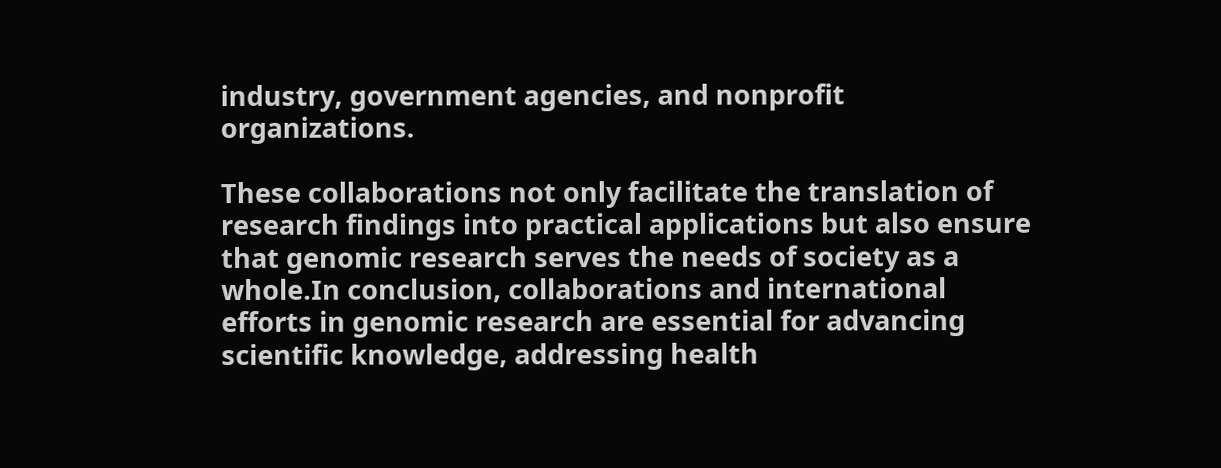industry, government agencies, and nonprofit organizations.

These collaborations not only facilitate the translation of research findings into practical applications but also ensure that genomic research serves the needs of society as a whole.In conclusion, collaborations and international efforts in genomic research are essential for advancing scientific knowledge, addressing health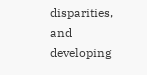disparities, and developing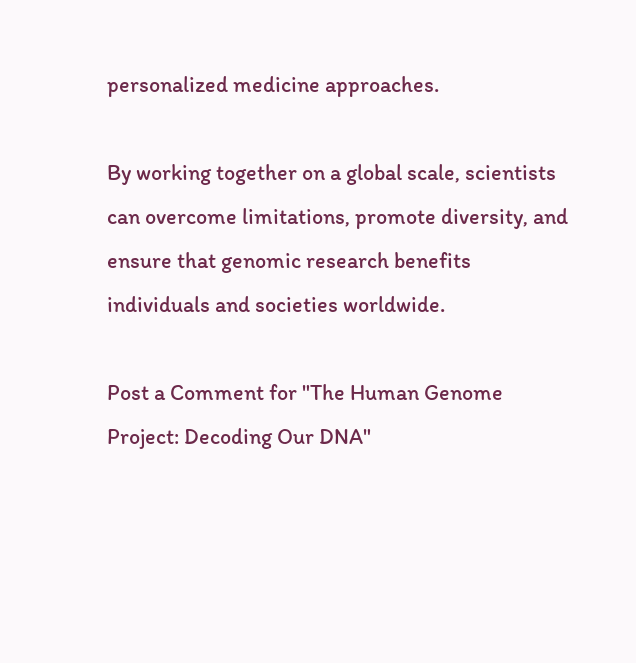personalized medicine approaches.

By working together on a global scale, scientists can overcome limitations, promote diversity, and ensure that genomic research benefits individuals and societies worldwide.

Post a Comment for "The Human Genome Project: Decoding Our DNA"